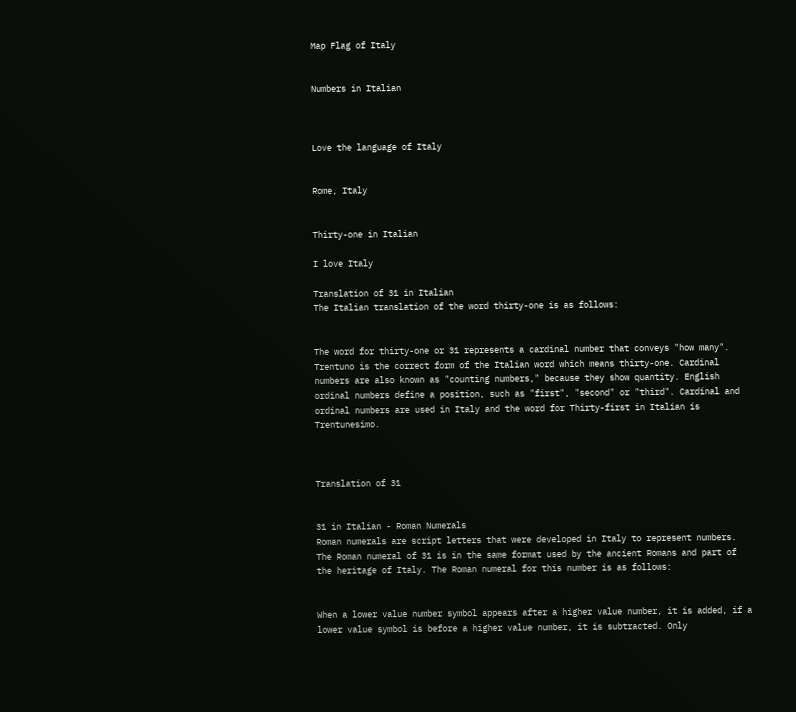Map Flag of Italy


Numbers in Italian



Love the language of Italy


Rome, Italy


Thirty-one in Italian

I love Italy

Translation of 31 in Italian
The Italian translation of the word thirty-one is as follows:


The word for thirty-one or 31 represents a cardinal number that conveys "how many". Trentuno is the correct form of the Italian word which means thirty-one. Cardinal numbers are also known as "counting numbers," because they show quantity. English ordinal numbers define a position, such as "first", "second" or "third". Cardinal and ordinal numbers are used in Italy and the word for Thirty-first in Italian is Trentunesimo.



Translation of 31


31 in Italian - Roman Numerals
Roman numerals are script letters that were developed in Italy to represent numbers. The Roman numeral of 31 is in the same format used by the ancient Romans and part of the heritage of Italy. The Roman numeral for this number is as follows:


When a lower value number symbol appears after a higher value number, it is added, if a lower value symbol is before a higher value number, it is subtracted. Only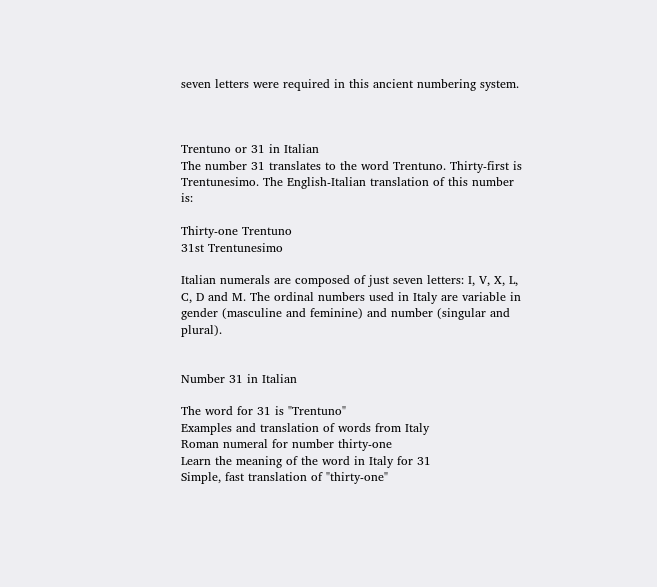seven letters were required in this ancient numbering system.



Trentuno or 31 in Italian
The number 31 translates to the word Trentuno. Thirty-first is Trentunesimo. The English-Italian translation of this number is:

Thirty-one Trentuno
31st Trentunesimo

Italian numerals are composed of just seven letters: I, V, X, L, C, D and M. The ordinal numbers used in Italy are variable in gender (masculine and feminine) and number (singular and plural).


Number 31 in Italian

The word for 31 is "Trentuno"
Examples and translation of words from Italy
Roman numeral for number thirty-one
Learn the meaning of the word in Italy for 31
Simple, fast translation of "thirty-one"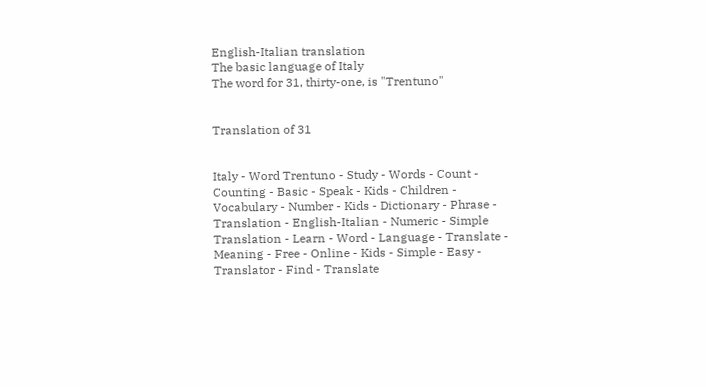English-Italian translation
The basic language of Italy
The word for 31, thirty-one, is "Trentuno"


Translation of 31


Italy - Word Trentuno - Study - Words - Count - Counting - Basic - Speak - Kids - Children - Vocabulary - Number - Kids - Dictionary - Phrase - Translation - English-Italian - Numeric - Simple Translation - Learn - Word - Language - Translate - Meaning - Free - Online - Kids - Simple - Easy - Translator - Find - Translate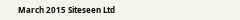March 2015 Siteseen Ltd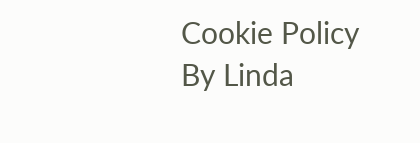Cookie Policy By Linda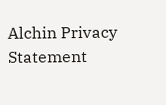Alchin Privacy Statement